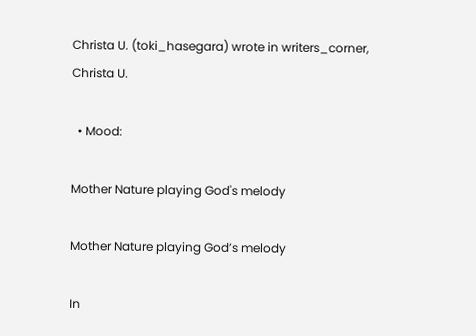Christa U. (toki_hasegara) wrote in writers_corner,
Christa U.

  • Mood:

Mother Nature playing God's melody

Mother Nature playing God’s melody

In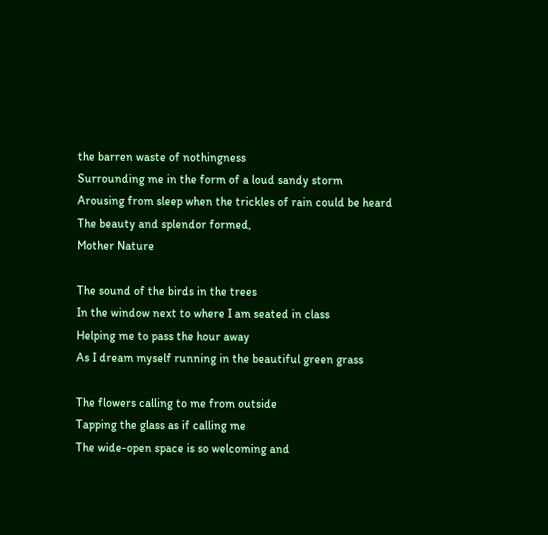the barren waste of nothingness
Surrounding me in the form of a loud sandy storm
Arousing from sleep when the trickles of rain could be heard
The beauty and splendor formed,
Mother Nature

The sound of the birds in the trees
In the window next to where I am seated in class
Helping me to pass the hour away
As I dream myself running in the beautiful green grass

The flowers calling to me from outside
Tapping the glass as if calling me
The wide-open space is so welcoming and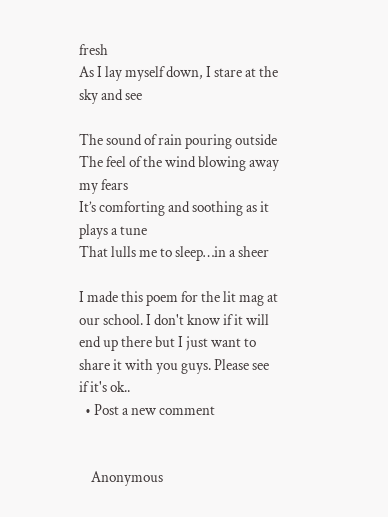fresh
As I lay myself down, I stare at the sky and see

The sound of rain pouring outside
The feel of the wind blowing away my fears
It’s comforting and soothing as it plays a tune
That lulls me to sleep…in a sheer

I made this poem for the lit mag at our school. I don't know if it will end up there but I just want to share it with you guys. Please see if it's ok..
  • Post a new comment


    Anonymous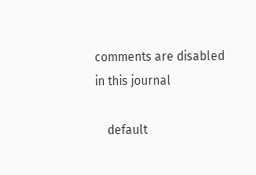comments are disabled in this journal

    default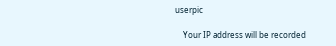userpic

    Your IP address will be recorded